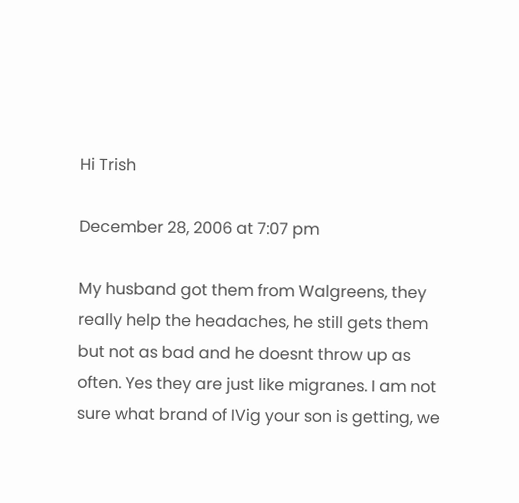Hi Trish

December 28, 2006 at 7:07 pm

My husband got them from Walgreens, they really help the headaches, he still gets them but not as bad and he doesnt throw up as often. Yes they are just like migranes. I am not sure what brand of IVig your son is getting, we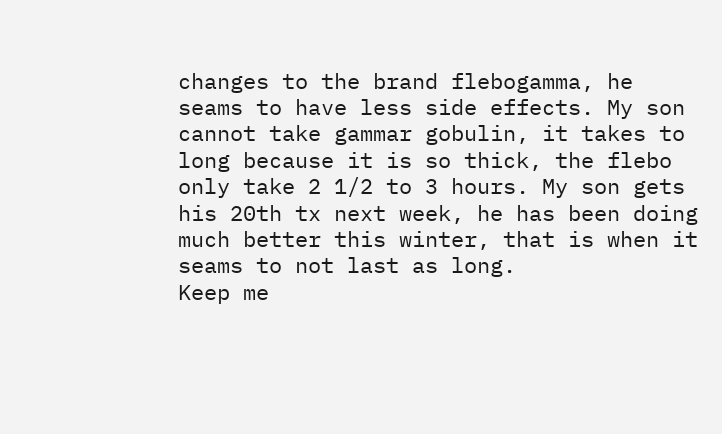changes to the brand flebogamma, he seams to have less side effects. My son cannot take gammar gobulin, it takes to long because it is so thick, the flebo only take 2 1/2 to 3 hours. My son gets his 20th tx next week, he has been doing much better this winter, that is when it seams to not last as long.
Keep me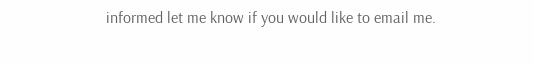informed let me know if you would like to email me.